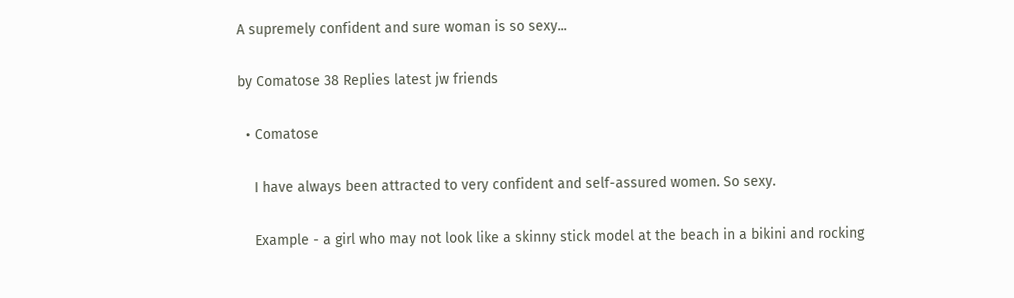A supremely confident and sure woman is so sexy...

by Comatose 38 Replies latest jw friends

  • Comatose

    I have always been attracted to very confident and self-assured women. So sexy.

    Example - a girl who may not look like a skinny stick model at the beach in a bikini and rocking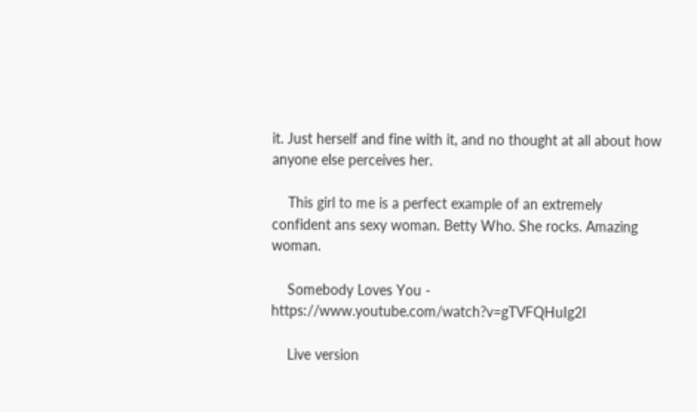it. Just herself and fine with it, and no thought at all about how anyone else perceives her.

    This girl to me is a perfect example of an extremely confident ans sexy woman. Betty Who. She rocks. Amazing woman.

    Somebody Loves You - https://www.youtube.com/watch?v=gTVFQHuIg2I

    Live version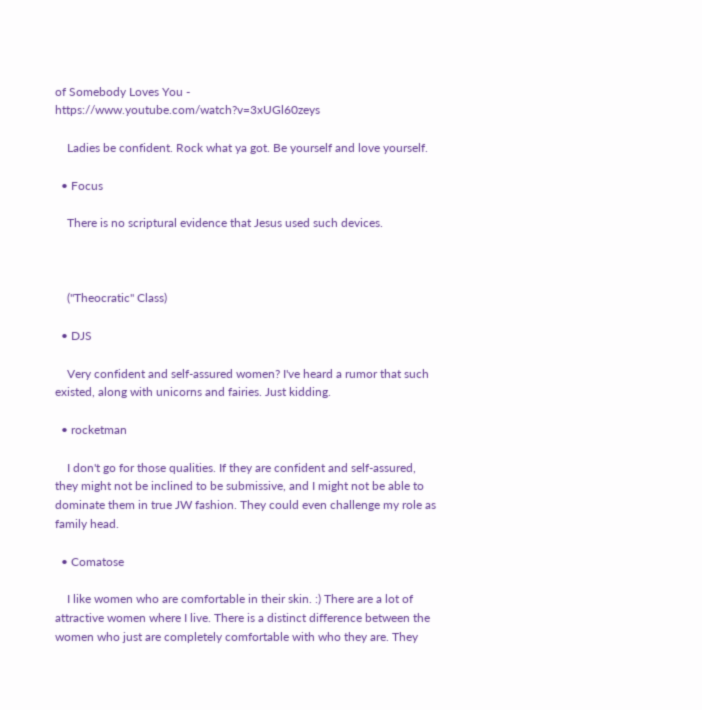of Somebody Loves You - https://www.youtube.com/watch?v=3xUGl60zeys

    Ladies be confident. Rock what ya got. Be yourself and love yourself.

  • Focus

    There is no scriptural evidence that Jesus used such devices.



    ("Theocratic" Class)

  • DJS

    Very confident and self-assured women? I've heard a rumor that such existed, along with unicorns and fairies. Just kidding.

  • rocketman

    I don't go for those qualities. If they are confident and self-assured, they might not be inclined to be submissive, and I might not be able to dominate them in true JW fashion. They could even challenge my role as family head.

  • Comatose

    I like women who are comfortable in their skin. :) There are a lot of attractive women where I live. There is a distinct difference between the women who just are completely comfortable with who they are. They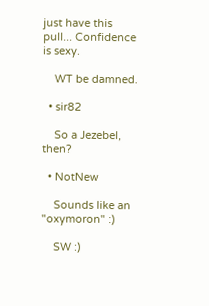just have this pull... Confidence is sexy.

    WT be damned.

  • sir82

    So a Jezebel, then?

  • NotNew

    Sounds like an "oxymoron" :)

    SW :)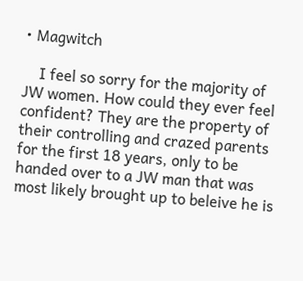• Magwitch

    I feel so sorry for the majority of JW women. How could they ever feel confident? They are the property of their controlling and crazed parents for the first 18 years, only to be handed over to a JW man that was most likely brought up to beleive he is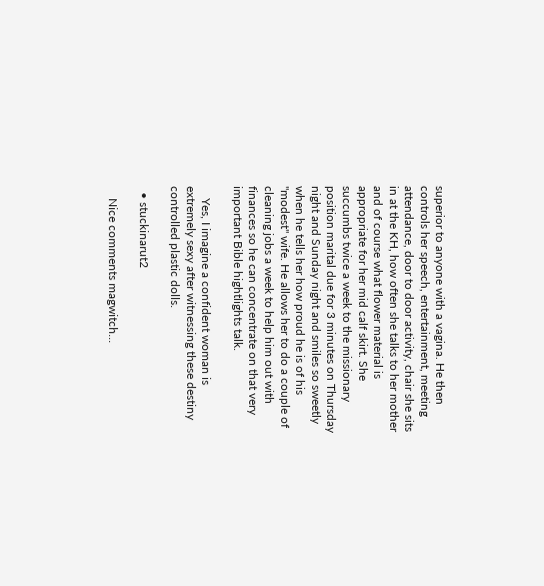superior to anyone with a vagina. He then controls her speech, entertainment, meeting attendance, door to door activity, chair she sits in at the KH, how often she talks to her mother and of course what flower material is appropriate for her mid calf skirt. She succumbs twice a week to the missionary position marital due for 3 minutes on Thursday night and Sunday night and smiles so sweetly when he tells her how proud he is of his "modest" wife. He allows her to do a couple of cleaning jobs a week to help him out with finances so he can concentrate on that very important Bible hightlights talk.

    Yes, I imagine a confident woman is extremely sexy after witnessing these destiny controlled plastic dolls.

  • stuckinarut2

    Nice comments magwitch...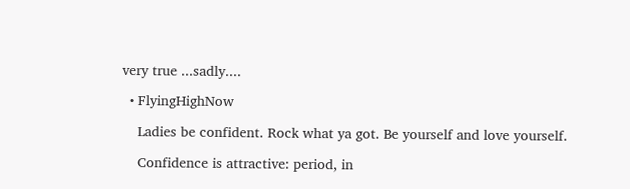very true ...sadly....

  • FlyingHighNow

    Ladies be confident. Rock what ya got. Be yourself and love yourself.

    Confidence is attractive: period, in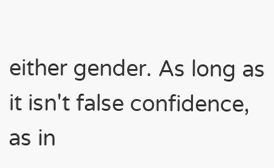either gender. As long as it isn't false confidence, as in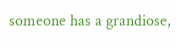someone has a grandiose,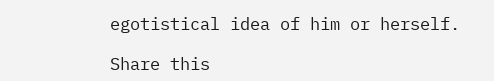egotistical idea of him or herself.

Share this